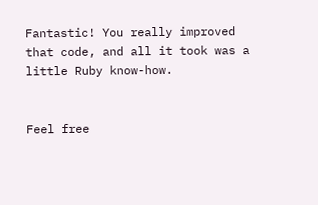Fantastic! You really improved that code, and all it took was a little Ruby know-how.


Feel free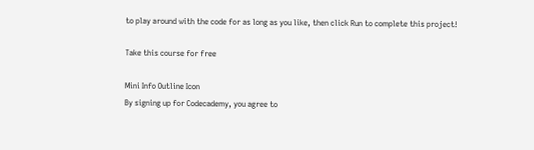to play around with the code for as long as you like, then click Run to complete this project!

Take this course for free

Mini Info Outline Icon
By signing up for Codecademy, you agree to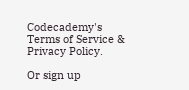Codecademy's Terms of Service & Privacy Policy.

Or sign up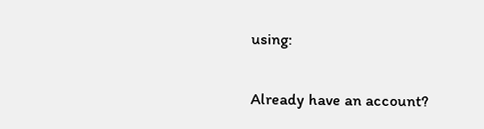using:

Already have an account?